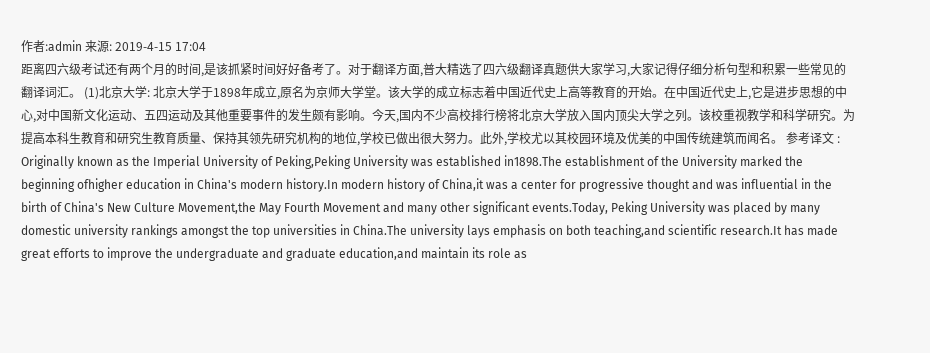作者:admin 来源: 2019-4-15 17:04
距离四六级考试还有两个月的时间,是该抓紧时间好好备考了。对于翻译方面,普大精选了四六级翻译真题供大家学习,大家记得仔细分析句型和积累一些常见的翻译词汇。 (1)北京大学: 北京大学于1898年成立,原名为京师大学堂。该大学的成立标志着中国近代史上高等教育的开始。在中国近代史上,它是进步思想的中心,对中国新文化运动、五四运动及其他重要事件的发生颇有影响。今天,国内不少高校排行榜将北京大学放入国内顶尖大学之列。该校重视教学和科学研究。为提高本科生教育和研究生教育质量、保持其领先研究机构的地位,学校已做出很大努力。此外,学校尤以其校园环境及优美的中国传统建筑而闻名。 参考译文 : Originally known as the Imperial University of Peking,Peking University was established in1898.The establishment of the University marked the beginning ofhigher education in China's modern history.In modern history of China,it was a center for progressive thought and was influential in the birth of China's New Culture Movement,the May Fourth Movement and many other significant events.Today, Peking University was placed by many domestic university rankings amongst the top universities in China.The university lays emphasis on both teaching,and scientific research.It has made great efforts to improve the undergraduate and graduate education,and maintain its role as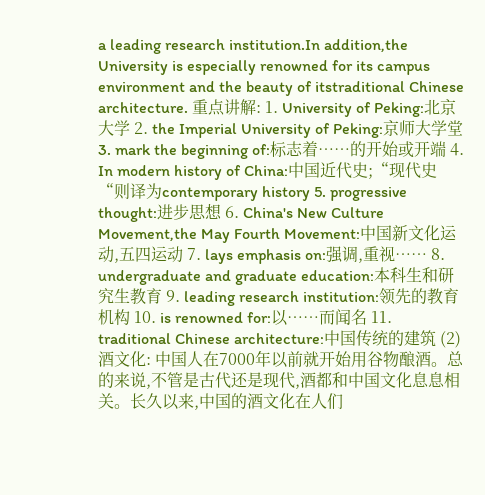a leading research institution.In addition,the University is especially renowned for its campus environment and the beauty of itstraditional Chinese architecture. 重点讲解: 1. University of Peking:北京大学 2. the Imperial University of Peking:京师大学堂 3. mark the beginning of:标志着……的开始或开端 4. In modern history of China:中国近代史;“现代史“则译为contemporary history 5. progressive thought:进步思想 6. China's New Culture Movement,the May Fourth Movement:中国新文化运动,五四运动 7. lays emphasis on:强调,重视…… 8. undergraduate and graduate education:本科生和研究生教育 9. leading research institution:领先的教育机构 10. is renowned for:以……而闻名 11. traditional Chinese architecture:中国传统的建筑 (2)酒文化: 中国人在7000年以前就开始用谷物酿酒。总的来说,不管是古代还是现代,酒都和中国文化息息相关。长久以来,中国的酒文化在人们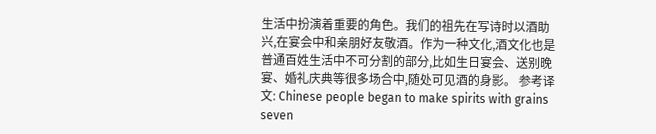生活中扮演着重要的角色。我们的祖先在写诗时以酒助兴,在宴会中和亲朋好友敬酒。作为一种文化,酒文化也是普通百姓生活中不可分割的部分,比如生日宴会、送别晚宴、婚礼庆典等很多场合中,随处可见酒的身影。 参考译文: Chinese people began to make spirits with grains seven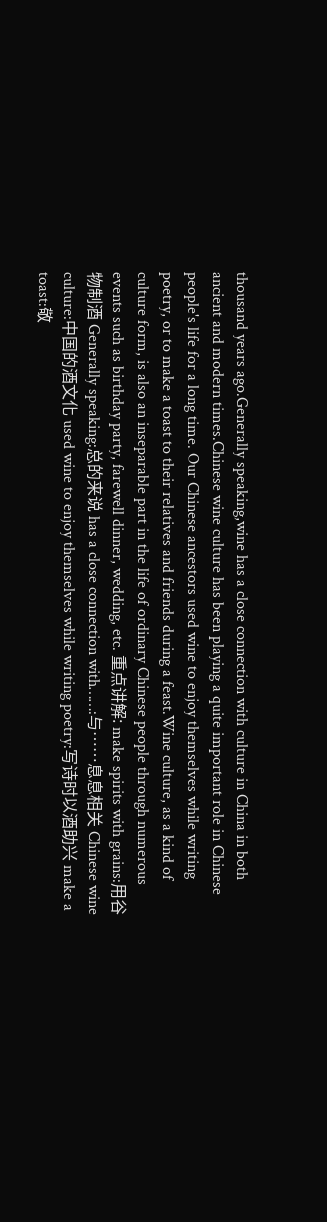thousand years ago.Generally speaking,wine has a close connection with culture in China in both ancient and modern times.Chinese wine culture has been playing a quite important role in Chinese people's life for a long time. Our Chinese ancestors used wine to enjoy themselves while writing poetry, or to make a toast to their relatives and friends during a feast.Wine culture, as a kind of culture form, is also an inseparable part in the life of ordinary Chinese people through numerous events such as birthday party, farewell dinner, wedding, etc. 重点讲解: make spirits with grains:用谷物制酒 Generally speaking:总的来说 has a close connection with……:与……息息相关 Chinese wine culture:中国的酒文化 used wine to enjoy themselves while writing poetry:写诗时以酒助兴 make a toast:敬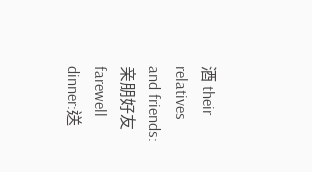酒 their relatives and friends:亲朋好友 farewell dinner:送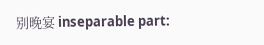别晚宴 inseparable part: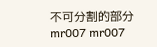不可分割的部分
mr007 mr007